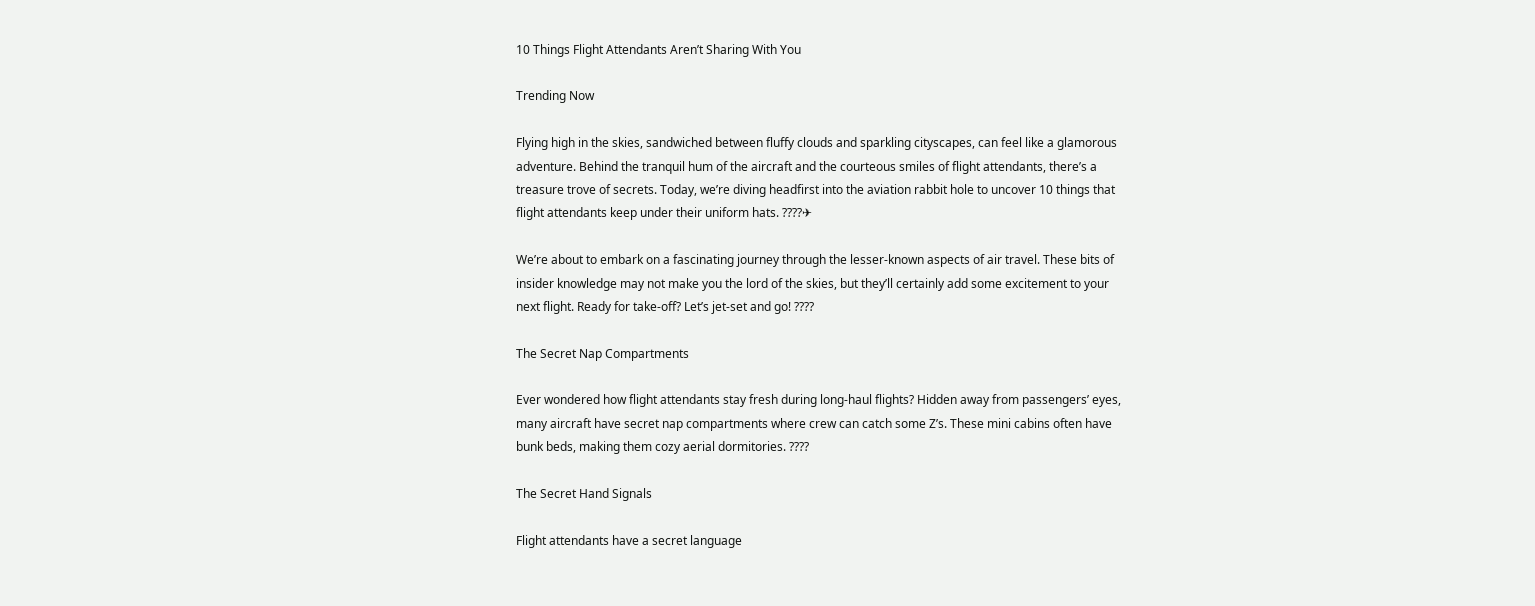10 Things Flight Attendants Aren’t Sharing With You

Trending Now

Flying high in the skies, sandwiched between fluffy clouds and sparkling cityscapes, can feel like a glamorous adventure. Behind the tranquil hum of the aircraft and the courteous smiles of flight attendants, there’s a treasure trove of secrets. Today, we’re diving headfirst into the aviation rabbit hole to uncover 10 things that flight attendants keep under their uniform hats. ????✈

We’re about to embark on a fascinating journey through the lesser-known aspects of air travel. These bits of insider knowledge may not make you the lord of the skies, but they’ll certainly add some excitement to your next flight. Ready for take-off? Let’s jet-set and go! ????

The Secret Nap Compartments

Ever wondered how flight attendants stay fresh during long-haul flights? Hidden away from passengers’ eyes, many aircraft have secret nap compartments where crew can catch some Z’s. These mini cabins often have bunk beds, making them cozy aerial dormitories. ????

The Secret Hand Signals

Flight attendants have a secret language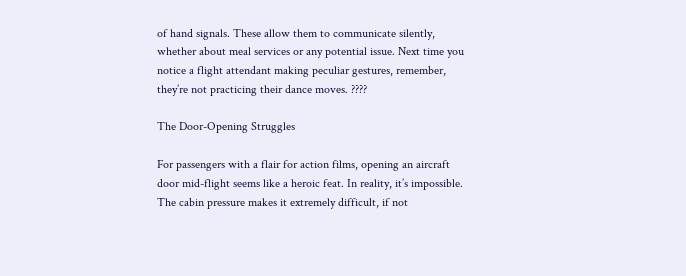of hand signals. These allow them to communicate silently, whether about meal services or any potential issue. Next time you notice a flight attendant making peculiar gestures, remember, they’re not practicing their dance moves. ????

The Door-Opening Struggles

For passengers with a flair for action films, opening an aircraft door mid-flight seems like a heroic feat. In reality, it’s impossible. The cabin pressure makes it extremely difficult, if not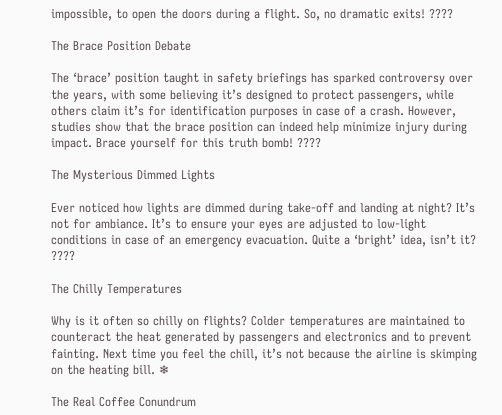impossible, to open the doors during a flight. So, no dramatic exits! ????

The Brace Position Debate

The ‘brace’ position taught in safety briefings has sparked controversy over the years, with some believing it’s designed to protect passengers, while others claim it’s for identification purposes in case of a crash. However, studies show that the brace position can indeed help minimize injury during impact. Brace yourself for this truth bomb! ????

The Mysterious Dimmed Lights

Ever noticed how lights are dimmed during take-off and landing at night? It’s not for ambiance. It’s to ensure your eyes are adjusted to low-light conditions in case of an emergency evacuation. Quite a ‘bright’ idea, isn’t it? ????

The Chilly Temperatures

Why is it often so chilly on flights? Colder temperatures are maintained to counteract the heat generated by passengers and electronics and to prevent fainting. Next time you feel the chill, it’s not because the airline is skimping on the heating bill. ❄

The Real Coffee Conundrum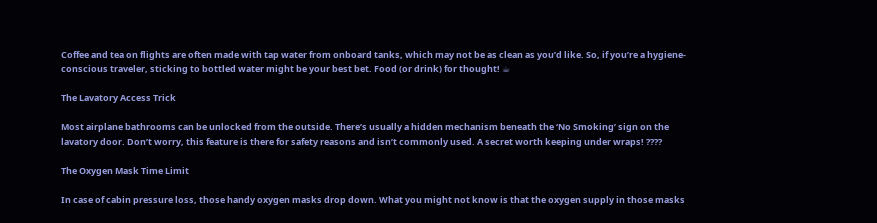Coffee and tea on flights are often made with tap water from onboard tanks, which may not be as clean as you’d like. So, if you’re a hygiene-conscious traveler, sticking to bottled water might be your best bet. Food (or drink) for thought! ☕

The Lavatory Access Trick

Most airplane bathrooms can be unlocked from the outside. There’s usually a hidden mechanism beneath the ‘No Smoking’ sign on the lavatory door. Don’t worry, this feature is there for safety reasons and isn’t commonly used. A secret worth keeping under wraps! ????

The Oxygen Mask Time Limit

In case of cabin pressure loss, those handy oxygen masks drop down. What you might not know is that the oxygen supply in those masks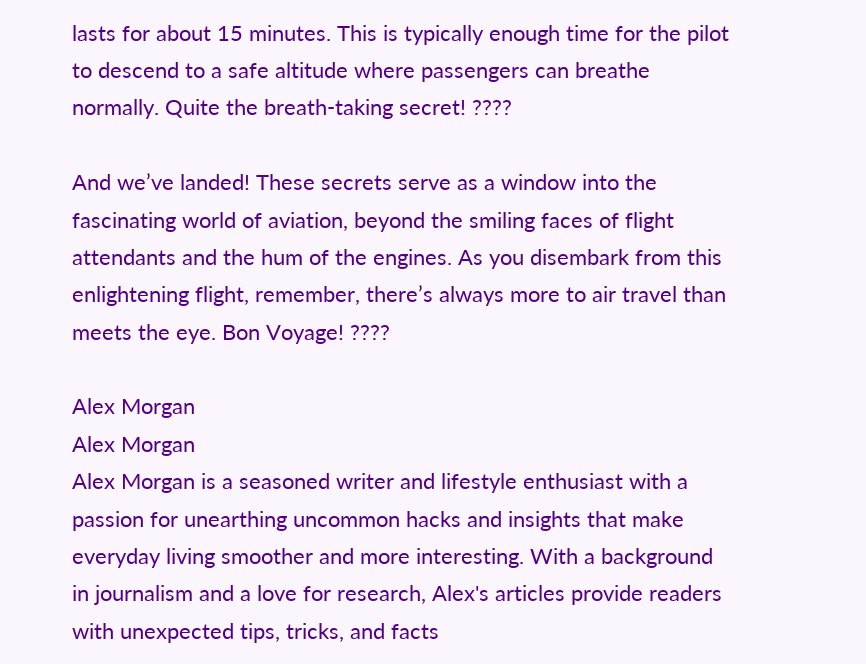lasts for about 15 minutes. This is typically enough time for the pilot to descend to a safe altitude where passengers can breathe normally. Quite the breath-taking secret! ????

And we’ve landed! These secrets serve as a window into the fascinating world of aviation, beyond the smiling faces of flight attendants and the hum of the engines. As you disembark from this enlightening flight, remember, there’s always more to air travel than meets the eye. Bon Voyage! ????

Alex Morgan
Alex Morgan
Alex Morgan is a seasoned writer and lifestyle enthusiast with a passion for unearthing uncommon hacks and insights that make everyday living smoother and more interesting. With a background in journalism and a love for research, Alex's articles provide readers with unexpected tips, tricks, and facts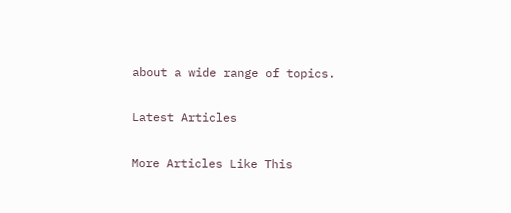about a wide range of topics.

Latest Articles

More Articles Like This